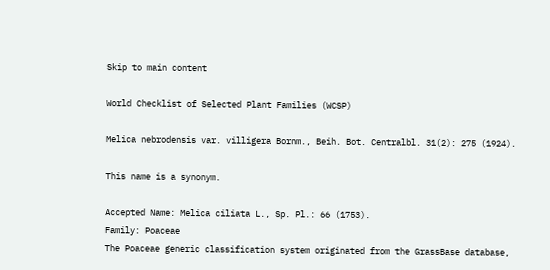Skip to main content

World Checklist of Selected Plant Families (WCSP)

Melica nebrodensis var. villigera Bornm., Beih. Bot. Centralbl. 31(2): 275 (1924).

This name is a synonym.

Accepted Name: Melica ciliata L., Sp. Pl.: 66 (1753).
Family: Poaceae
The Poaceae generic classification system originated from the GrassBase database,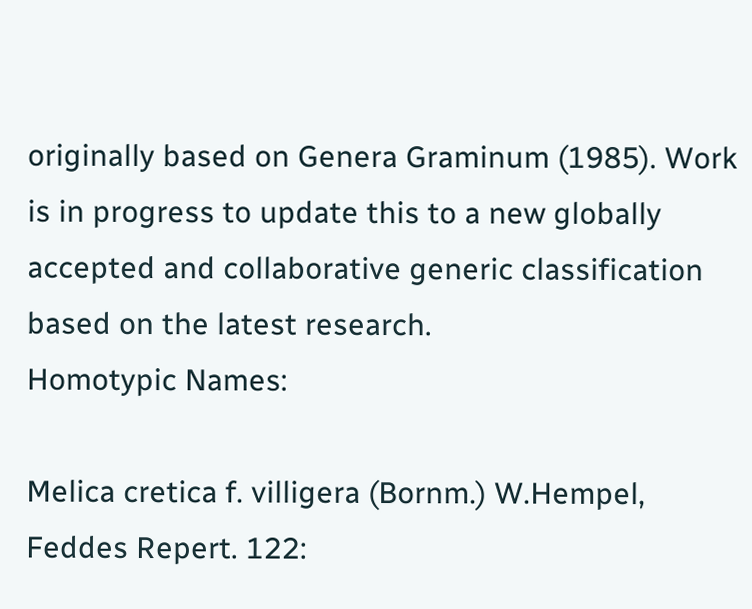originally based on Genera Graminum (1985). Work is in progress to update this to a new globally accepted and collaborative generic classification based on the latest research.
Homotypic Names:

Melica cretica f. villigera (Bornm.) W.Hempel, Feddes Repert. 122: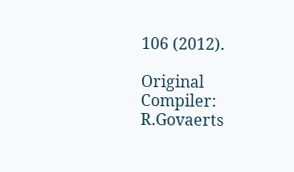106 (2012).

Original Compiler: R.Govaerts